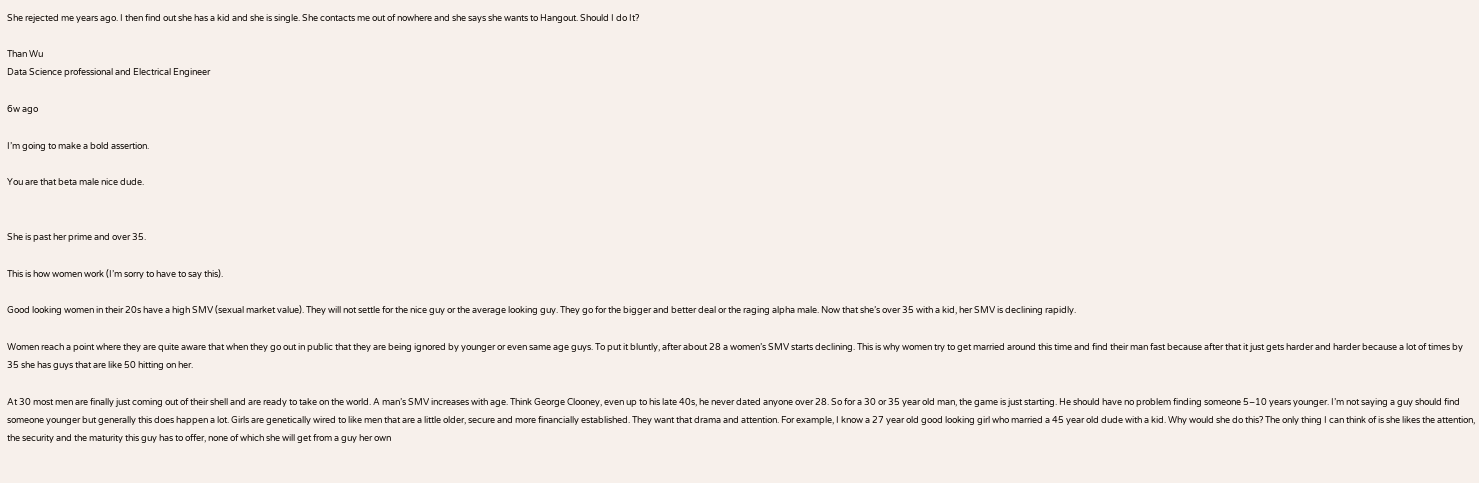She rejected me years ago. I then find out she has a kid and she is single. She contacts me out of nowhere and she says she wants to Hangout. Should I do It?

Than Wu
Data Science professional and Electrical Engineer

6w ago

I’m going to make a bold assertion.

You are that beta male nice dude.


She is past her prime and over 35.

This is how women work (I’m sorry to have to say this).

Good looking women in their 20s have a high SMV (sexual market value). They will not settle for the nice guy or the average looking guy. They go for the bigger and better deal or the raging alpha male. Now that she’s over 35 with a kid, her SMV is declining rapidly.

Women reach a point where they are quite aware that when they go out in public that they are being ignored by younger or even same age guys. To put it bluntly, after about 28 a women’s SMV starts declining. This is why women try to get married around this time and find their man fast because after that it just gets harder and harder because a lot of times by 35 she has guys that are like 50 hitting on her.

At 30 most men are finally just coming out of their shell and are ready to take on the world. A man’s SMV increases with age. Think George Clooney, even up to his late 40s, he never dated anyone over 28. So for a 30 or 35 year old man, the game is just starting. He should have no problem finding someone 5–10 years younger. I’m not saying a guy should find someone younger but generally this does happen a lot. Girls are genetically wired to like men that are a little older, secure and more financially established. They want that drama and attention. For example, I know a 27 year old good looking girl who married a 45 year old dude with a kid. Why would she do this? The only thing I can think of is she likes the attention, the security and the maturity this guy has to offer, none of which she will get from a guy her own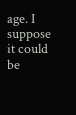age. I suppose it could be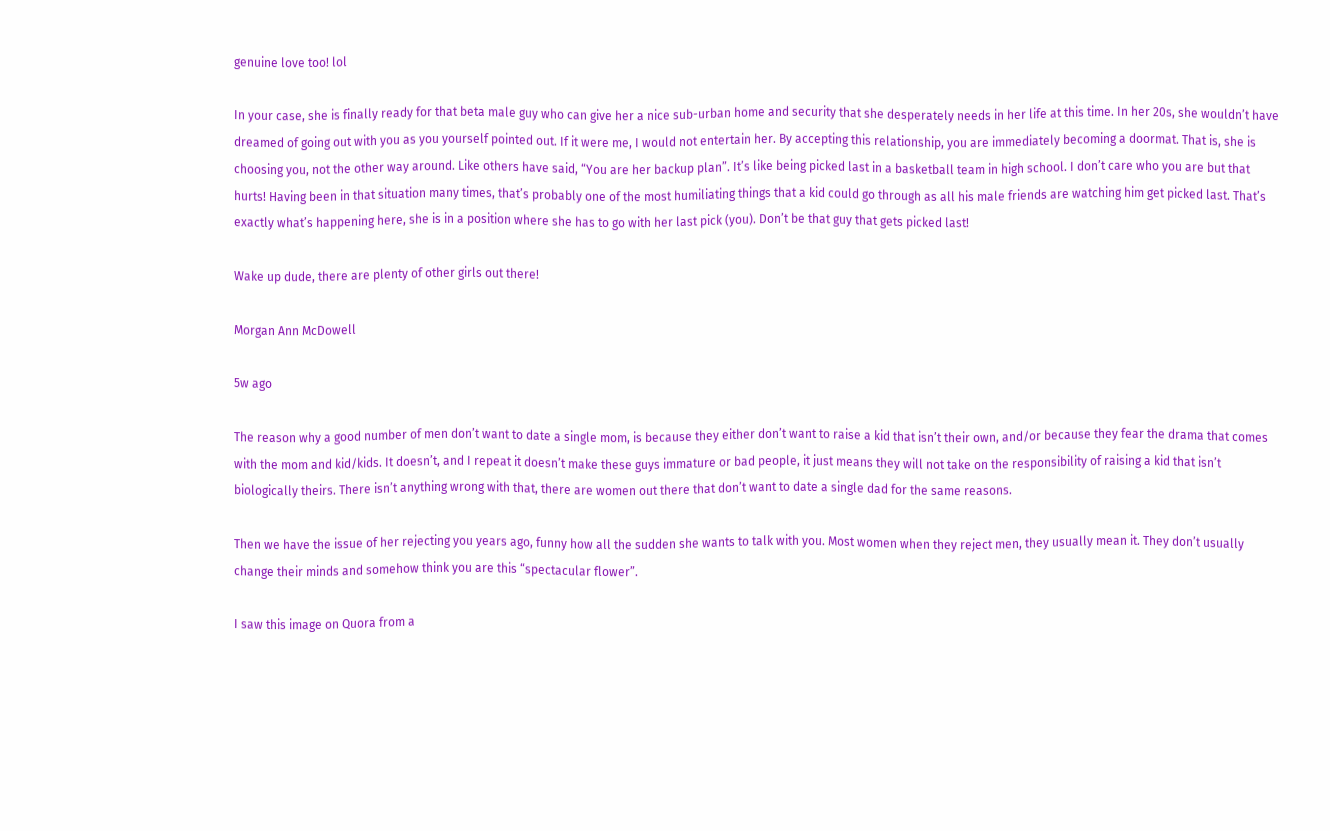genuine love too! lol

In your case, she is finally ready for that beta male guy who can give her a nice sub-urban home and security that she desperately needs in her life at this time. In her 20s, she wouldn’t have dreamed of going out with you as you yourself pointed out. If it were me, I would not entertain her. By accepting this relationship, you are immediately becoming a doormat. That is, she is choosing you, not the other way around. Like others have said, “You are her backup plan”. It’s like being picked last in a basketball team in high school. I don’t care who you are but that hurts! Having been in that situation many times, that’s probably one of the most humiliating things that a kid could go through as all his male friends are watching him get picked last. That’s exactly what’s happening here, she is in a position where she has to go with her last pick (you). Don’t be that guy that gets picked last!

Wake up dude, there are plenty of other girls out there!

Morgan Ann McDowell

5w ago

The reason why a good number of men don’t want to date a single mom, is because they either don’t want to raise a kid that isn’t their own, and/or because they fear the drama that comes with the mom and kid/kids. It doesn’t, and I repeat it doesn’t make these guys immature or bad people, it just means they will not take on the responsibility of raising a kid that isn’t biologically theirs. There isn’t anything wrong with that, there are women out there that don’t want to date a single dad for the same reasons.

Then we have the issue of her rejecting you years ago, funny how all the sudden she wants to talk with you. Most women when they reject men, they usually mean it. They don’t usually change their minds and somehow think you are this “spectacular flower”.

I saw this image on Quora from a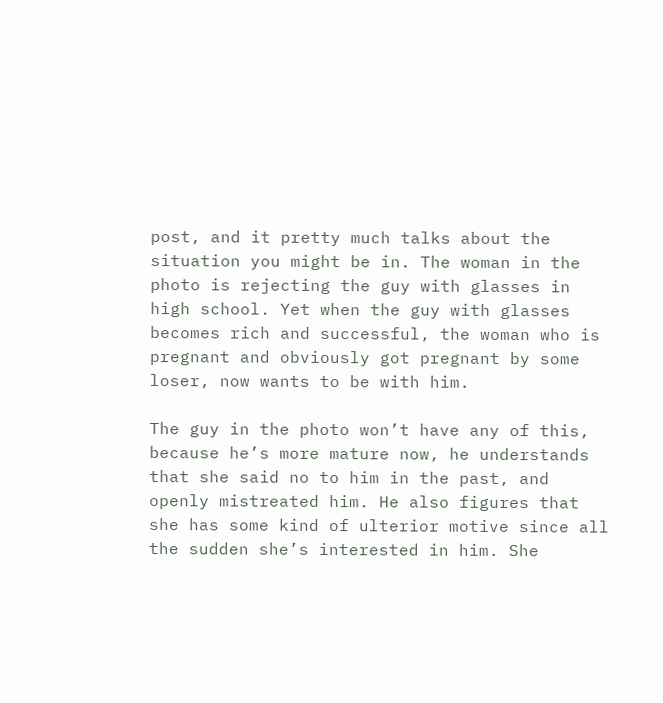post, and it pretty much talks about the situation you might be in. The woman in the photo is rejecting the guy with glasses in high school. Yet when the guy with glasses becomes rich and successful, the woman who is pregnant and obviously got pregnant by some loser, now wants to be with him.

The guy in the photo won’t have any of this, because he’s more mature now, he understands that she said no to him in the past, and openly mistreated him. He also figures that she has some kind of ulterior motive since all the sudden she’s interested in him. She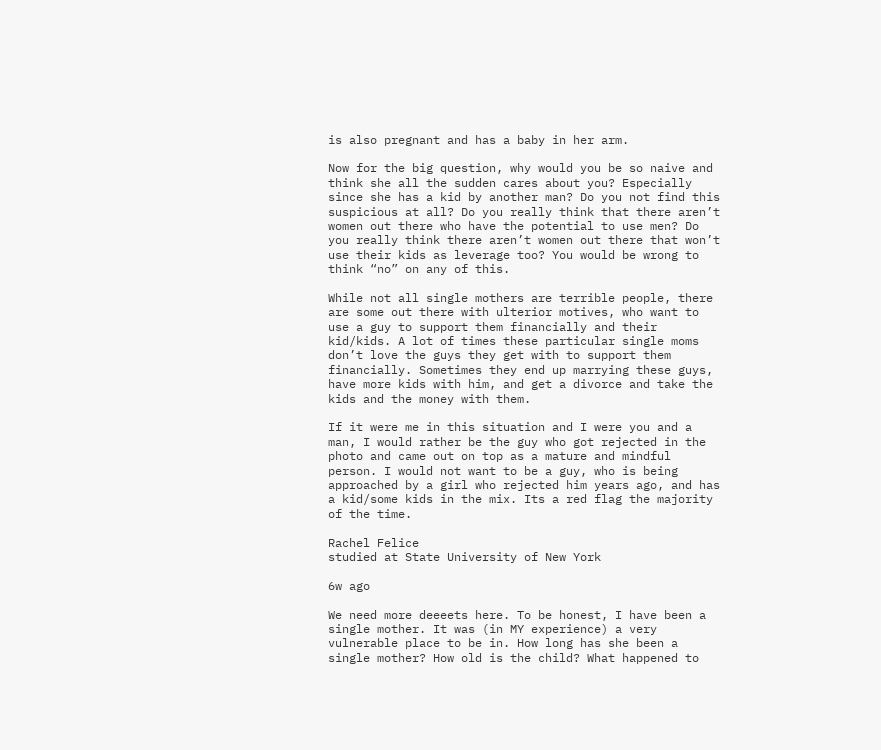is also pregnant and has a baby in her arm.

Now for the big question, why would you be so naive and think she all the sudden cares about you? Especially since she has a kid by another man? Do you not find this suspicious at all? Do you really think that there aren’t women out there who have the potential to use men? Do you really think there aren’t women out there that won’t use their kids as leverage too? You would be wrong to think “no” on any of this.

While not all single mothers are terrible people, there are some out there with ulterior motives, who want to use a guy to support them financially and their kid/kids. A lot of times these particular single moms don’t love the guys they get with to support them financially. Sometimes they end up marrying these guys, have more kids with him, and get a divorce and take the kids and the money with them.

If it were me in this situation and I were you and a man, I would rather be the guy who got rejected in the photo and came out on top as a mature and mindful person. I would not want to be a guy, who is being approached by a girl who rejected him years ago, and has a kid/some kids in the mix. Its a red flag the majority of the time.

Rachel Felice
studied at State University of New York

6w ago

We need more deeeets here. To be honest, I have been a single mother. It was (in MY experience) a very vulnerable place to be in. How long has she been a single mother? How old is the child? What happened to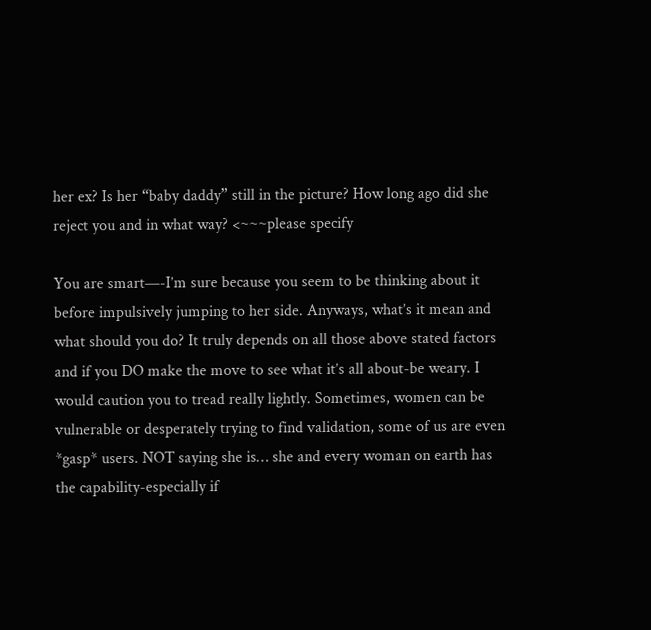her ex? Is her “baby daddy” still in the picture? How long ago did she reject you and in what way? <~~~please specify

You are smart—-I’m sure because you seem to be thinking about it before impulsively jumping to her side. Anyways, what’s it mean and what should you do? It truly depends on all those above stated factors and if you DO make the move to see what it’s all about-be weary. I would caution you to tread really lightly. Sometimes, women can be vulnerable or desperately trying to find validation, some of us are even *gasp* users. NOT saying she is… she and every woman on earth has the capability-especially if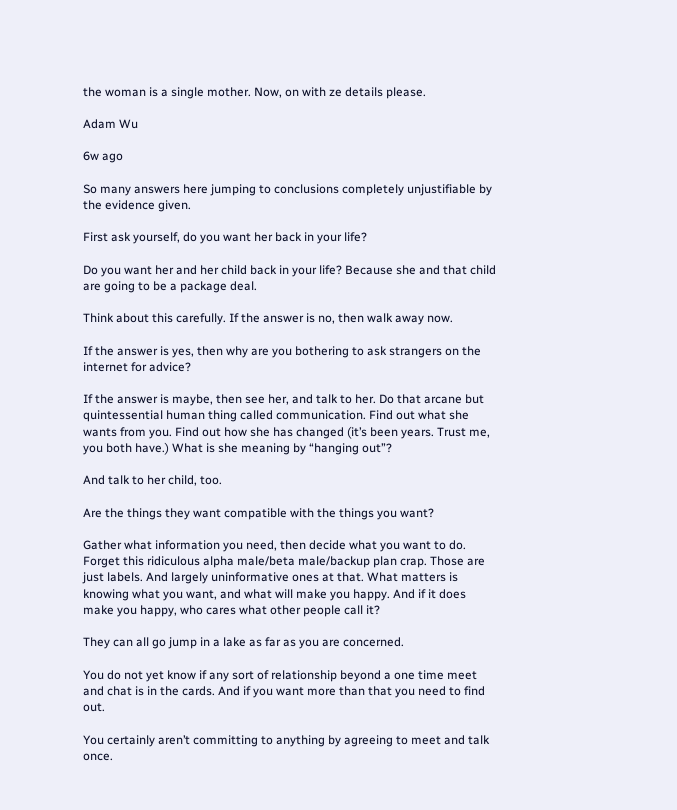the woman is a single mother. Now, on with ze details please.

Adam Wu

6w ago

So many answers here jumping to conclusions completely unjustifiable by the evidence given.

First ask yourself, do you want her back in your life?

Do you want her and her child back in your life? Because she and that child are going to be a package deal.

Think about this carefully. If the answer is no, then walk away now.

If the answer is yes, then why are you bothering to ask strangers on the internet for advice?

If the answer is maybe, then see her, and talk to her. Do that arcane but quintessential human thing called communication. Find out what she wants from you. Find out how she has changed (it’s been years. Trust me, you both have.) What is she meaning by “hanging out”?

And talk to her child, too.

Are the things they want compatible with the things you want?

Gather what information you need, then decide what you want to do. Forget this ridiculous alpha male/beta male/backup plan crap. Those are just labels. And largely uninformative ones at that. What matters is knowing what you want, and what will make you happy. And if it does make you happy, who cares what other people call it?

They can all go jump in a lake as far as you are concerned.

You do not yet know if any sort of relationship beyond a one time meet and chat is in the cards. And if you want more than that you need to find out.

You certainly aren’t committing to anything by agreeing to meet and talk once.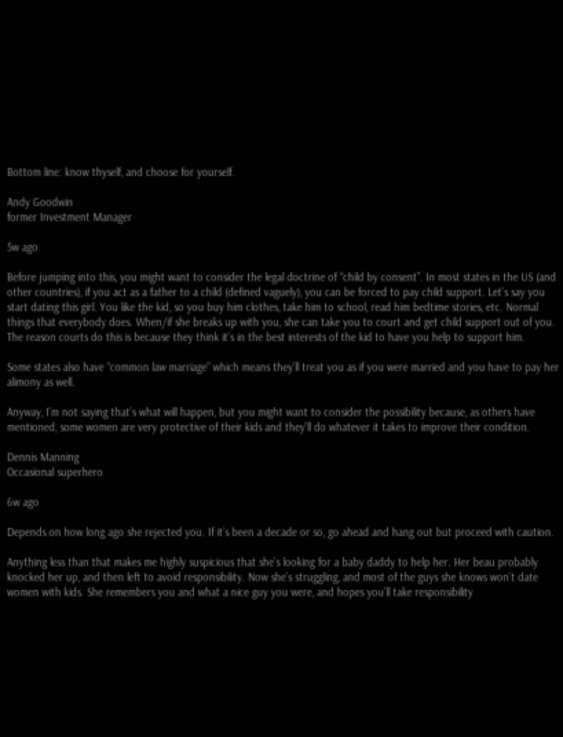Bottom line: know thyself, and choose for yourself.

Andy Goodwin
former Investment Manager

5w ago

Before jumping into this, you might want to consider the legal doctrine of “child by consent”. In most states in the US (and other countries), if you act as a father to a child (defined vaguely), you can be forced to pay child support. Let’s say you start dating this girl. You like the kid, so you buy him clothes, take him to school, read him bedtime stories, etc. Normal things that everybody does. When/if she breaks up with you, she can take you to court and get child support out of you. The reason courts do this is because they think it’s in the best interests of the kid to have you help to support him.

Some states also have “common law marriage” which means they’ll treat you as if you were married and you have to pay her alimony as well.

Anyway, I’m not saying that’s what will happen, but you might want to consider the possibility because, as others have mentioned, some women are very protective of their kids and they’ll do whatever it takes to improve their condition.

Dennis Manning
Occasional superhero

6w ago

Depends on how long ago she rejected you. If it’s been a decade or so, go ahead and hang out but proceed with caution.

Anything less than that makes me highly suspicious that she’s looking for a baby daddy to help her. Her beau probably knocked her up, and then left to avoid responsibility. Now she’s struggling, and most of the guys she knows won’t date women with kids. She remembers you and what a nice guy you were, and hopes you’ll take responsibility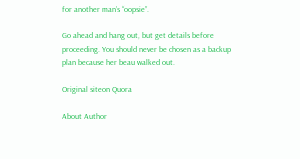for another man’s “oopsie”.

Go ahead and hang out, but get details before proceeding. You should never be chosen as a backup plan because her beau walked out.

Original siteon Quora

About Author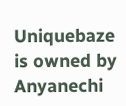Uniquebaze is owned by Anyanechi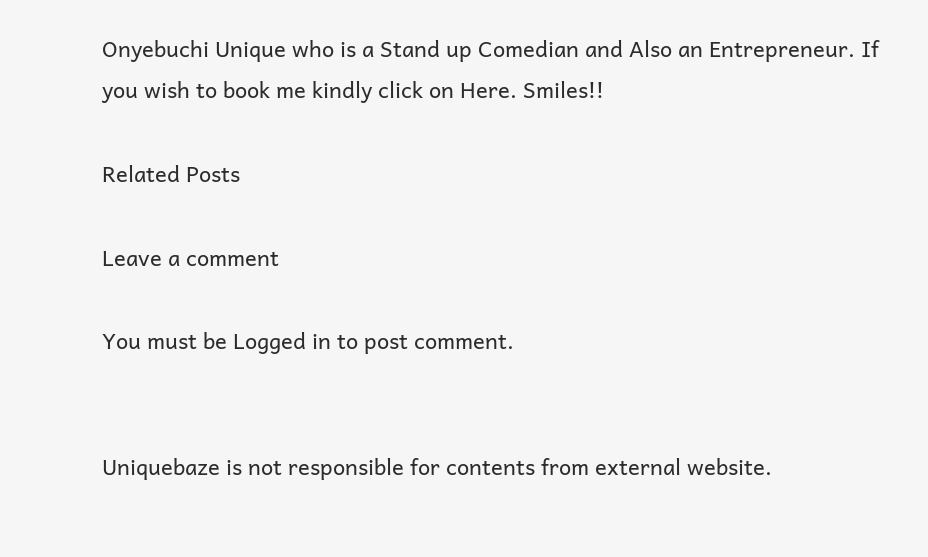Onyebuchi Unique who is a Stand up Comedian and Also an Entrepreneur. If you wish to book me kindly click on Here. Smiles!!

Related Posts

Leave a comment

You must be Logged in to post comment.


Uniquebaze is not responsible for contents from external website.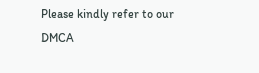Please kindly refer to our DMCA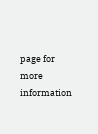page for more information